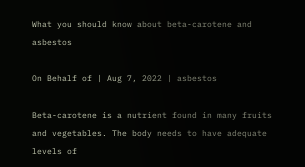What you should know about beta-carotene and asbestos

On Behalf of | Aug 7, 2022 | asbestos

Beta-carotene is a nutrient found in many fruits and vegetables. The body needs to have adequate levels of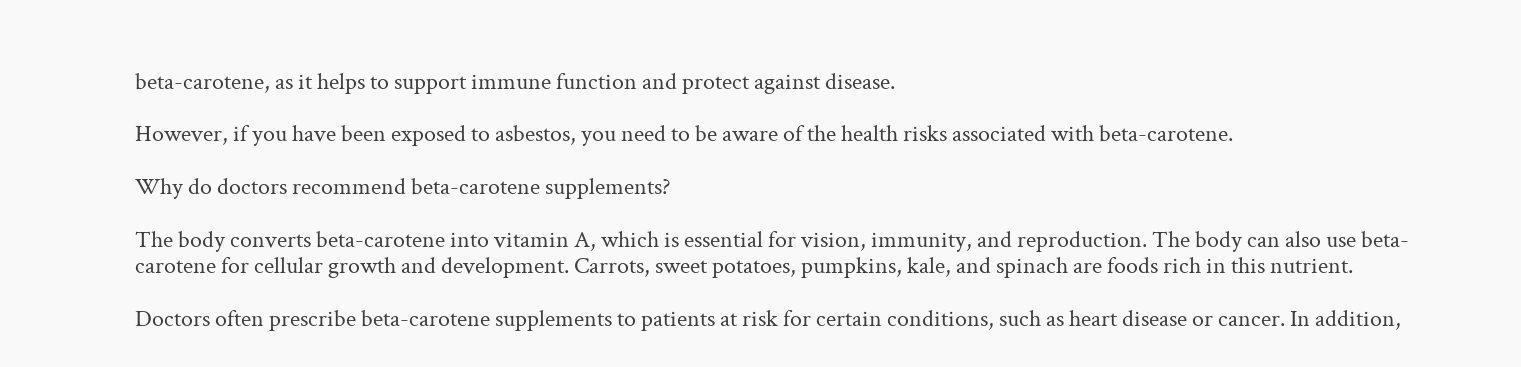beta-carotene, as it helps to support immune function and protect against disease.

However, if you have been exposed to asbestos, you need to be aware of the health risks associated with beta-carotene.

Why do doctors recommend beta-carotene supplements?

The body converts beta-carotene into vitamin A, which is essential for vision, immunity, and reproduction. The body can also use beta-carotene for cellular growth and development. Carrots, sweet potatoes, pumpkins, kale, and spinach are foods rich in this nutrient.

Doctors often prescribe beta-carotene supplements to patients at risk for certain conditions, such as heart disease or cancer. In addition,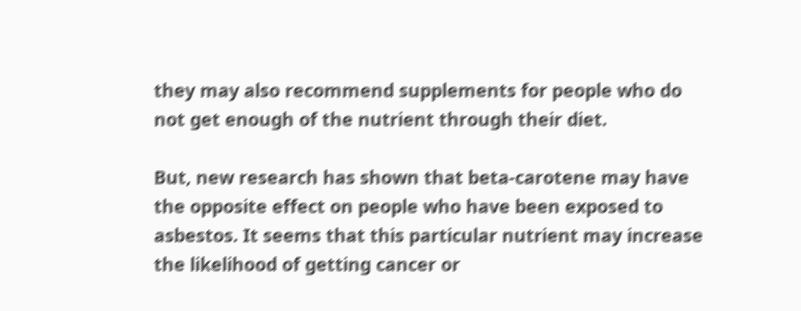they may also recommend supplements for people who do not get enough of the nutrient through their diet.

But, new research has shown that beta-carotene may have the opposite effect on people who have been exposed to asbestos. It seems that this particular nutrient may increase the likelihood of getting cancer or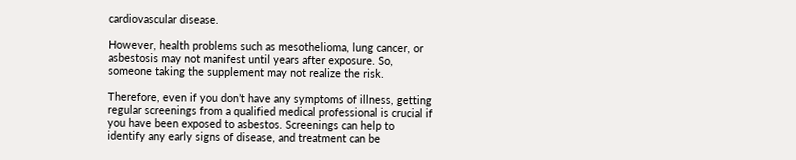cardiovascular disease.

However, health problems such as mesothelioma, lung cancer, or asbestosis may not manifest until years after exposure. So, someone taking the supplement may not realize the risk.

Therefore, even if you don’t have any symptoms of illness, getting regular screenings from a qualified medical professional is crucial if you have been exposed to asbestos. Screenings can help to identify any early signs of disease, and treatment can be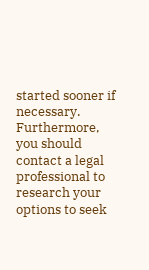started sooner if necessary. Furthermore, you should contact a legal professional to research your options to seek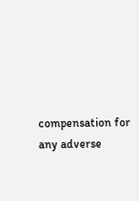compensation for any adverse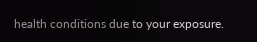health conditions due to your exposure.